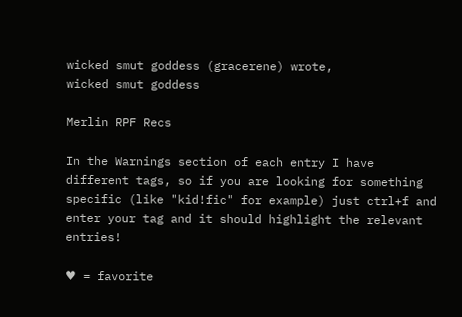wicked smut goddess (gracerene) wrote,
wicked smut goddess

Merlin RPF Recs

In the Warnings section of each entry I have different tags, so if you are looking for something specific (like "kid!fic" for example) just ctrl+f and enter your tag and it should highlight the relevant entries!

♥ = favorite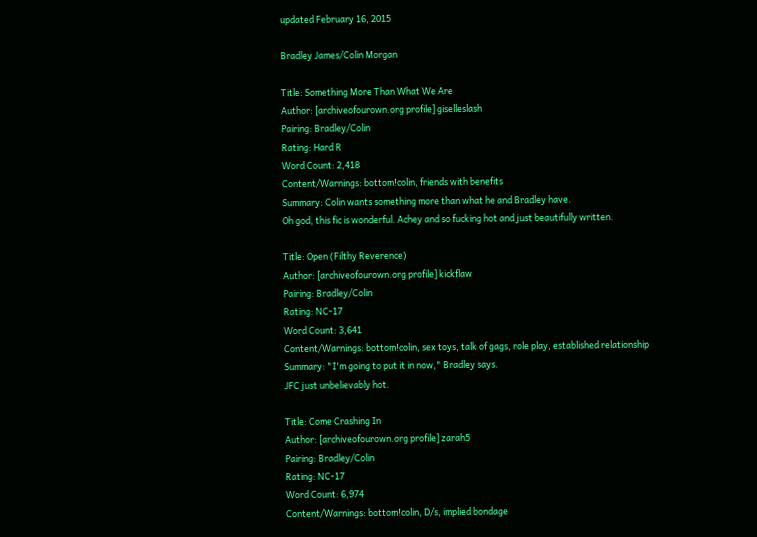updated February 16, 2015

Bradley James/Colin Morgan

Title: Something More Than What We Are
Author: [archiveofourown.org profile] giselleslash
Pairing: Bradley/Colin
Rating: Hard R
Word Count: 2,418
Content/Warnings: bottom!colin, friends with benefits
Summary: Colin wants something more than what he and Bradley have.
Oh god, this fic is wonderful. Achey and so fucking hot and just beautifully written.

Title: Open (Filthy Reverence)
Author: [archiveofourown.org profile] kickflaw
Pairing: Bradley/Colin
Rating: NC-17
Word Count: 3,641
Content/Warnings: bottom!colin, sex toys, talk of gags, role play, established relationship
Summary: "I'm going to put it in now," Bradley says.
JFC just unbelievably hot.

Title: Come Crashing In
Author: [archiveofourown.org profile] zarah5
Pairing: Bradley/Colin
Rating: NC-17
Word Count: 6,974
Content/Warnings: bottom!colin, D/s, implied bondage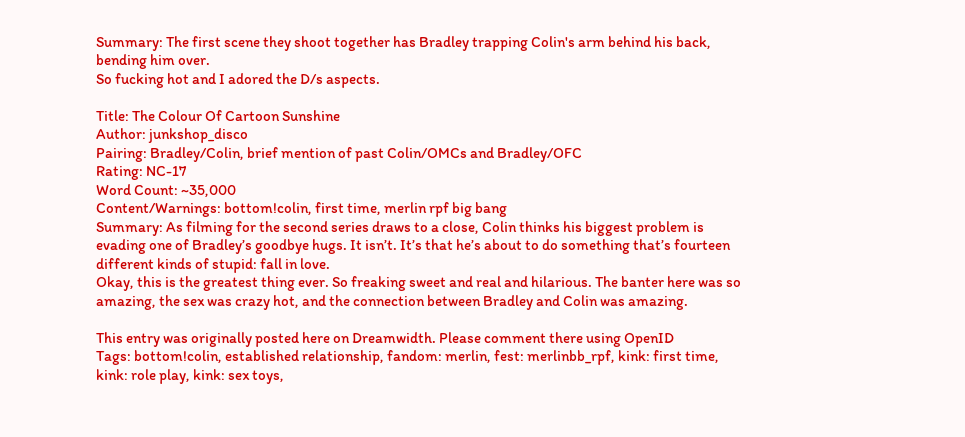Summary: The first scene they shoot together has Bradley trapping Colin's arm behind his back, bending him over.
So fucking hot and I adored the D/s aspects.

Title: The Colour Of Cartoon Sunshine
Author: junkshop_disco
Pairing: Bradley/Colin, brief mention of past Colin/OMCs and Bradley/OFC
Rating: NC-17
Word Count: ~35,000
Content/Warnings: bottom!colin, first time, merlin rpf big bang
Summary: As filming for the second series draws to a close, Colin thinks his biggest problem is evading one of Bradley’s goodbye hugs. It isn’t. It’s that he’s about to do something that’s fourteen different kinds of stupid: fall in love.
Okay, this is the greatest thing ever. So freaking sweet and real and hilarious. The banter here was so amazing, the sex was crazy hot, and the connection between Bradley and Colin was amazing.

This entry was originally posted here on Dreamwidth. Please comment there using OpenID
Tags: bottom!colin, established relationship, fandom: merlin, fest: merlinbb_rpf, kink: first time, kink: role play, kink: sex toys,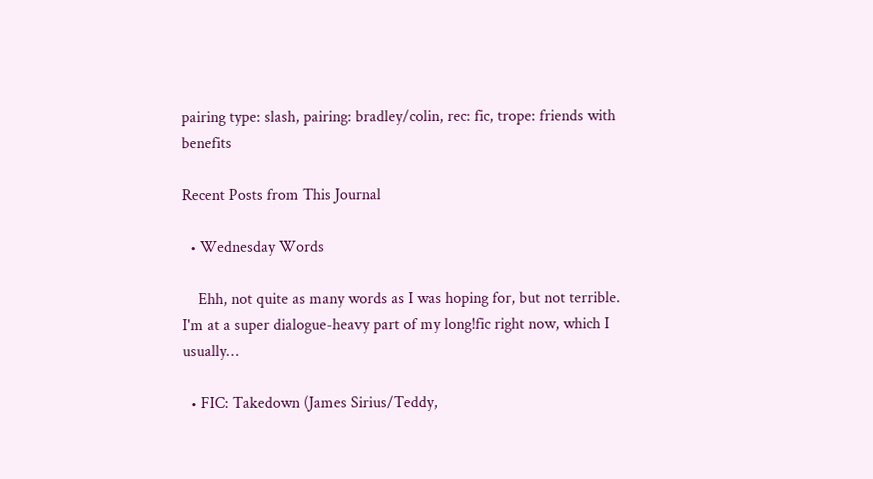pairing type: slash, pairing: bradley/colin, rec: fic, trope: friends with benefits

Recent Posts from This Journal

  • Wednesday Words

    Ehh, not quite as many words as I was hoping for, but not terrible. I'm at a super dialogue-heavy part of my long!fic right now, which I usually…

  • FIC: Takedown (James Sirius/Teddy,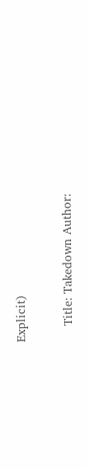Explicit)

    Title: Takedown Author: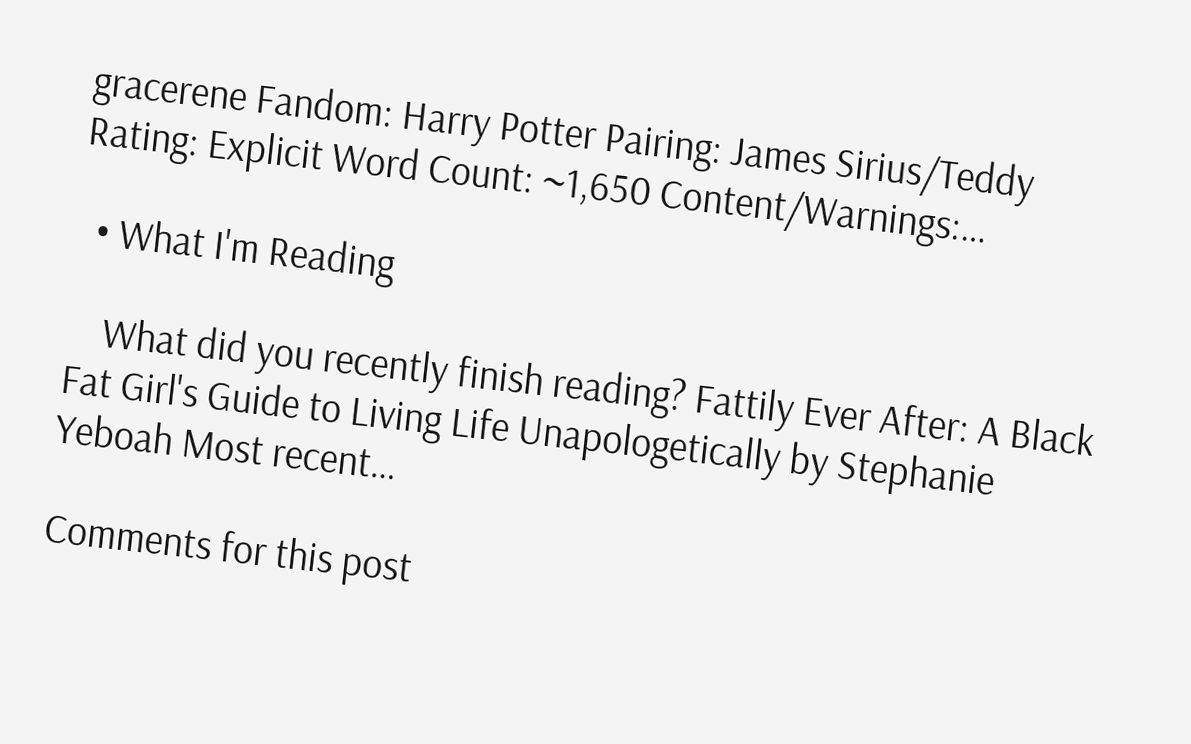gracerene Fandom: Harry Potter Pairing: James Sirius/Teddy Rating: Explicit Word Count: ~1,650 Content/Warnings:…

  • What I'm Reading

    What did you recently finish reading? Fattily Ever After: A Black Fat Girl's Guide to Living Life Unapologetically by Stephanie Yeboah Most recent…

Comments for this post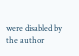were disabled by the author